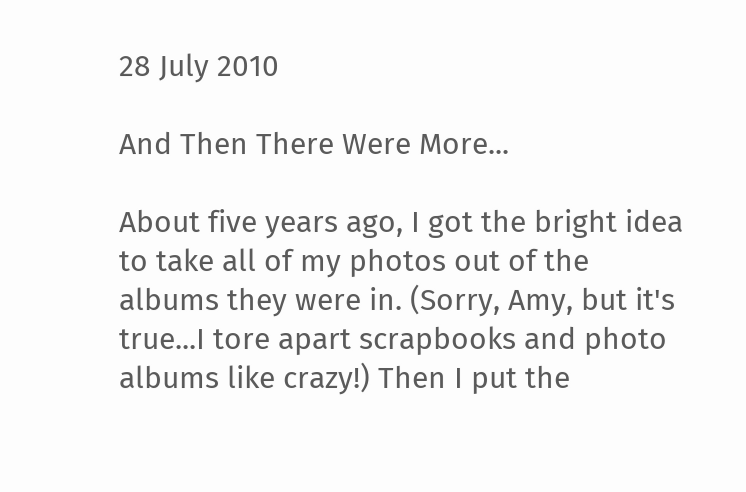28 July 2010

And Then There Were More...

About five years ago, I got the bright idea to take all of my photos out of the albums they were in. (Sorry, Amy, but it's true...I tore apart scrapbooks and photo albums like crazy!) Then I put the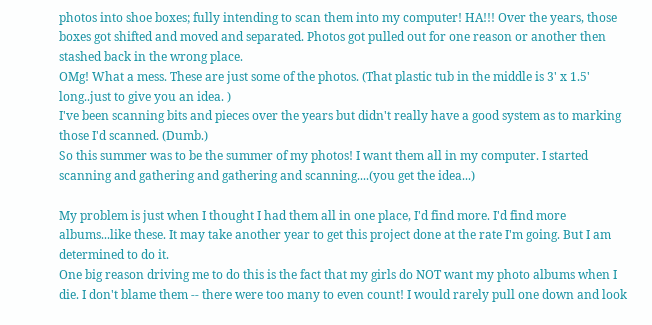photos into shoe boxes; fully intending to scan them into my computer! HA!!! Over the years, those boxes got shifted and moved and separated. Photos got pulled out for one reason or another then stashed back in the wrong place.
OMg! What a mess. These are just some of the photos. (That plastic tub in the middle is 3' x 1.5' long..just to give you an idea. )
I've been scanning bits and pieces over the years but didn't really have a good system as to marking those I'd scanned. (Dumb.)
So this summer was to be the summer of my photos! I want them all in my computer. I started scanning and gathering and gathering and scanning....(you get the idea...)

My problem is just when I thought I had them all in one place, I'd find more. I'd find more albums...like these. It may take another year to get this project done at the rate I'm going. But I am determined to do it.
One big reason driving me to do this is the fact that my girls do NOT want my photo albums when I die. I don't blame them -- there were too many to even count! I would rarely pull one down and look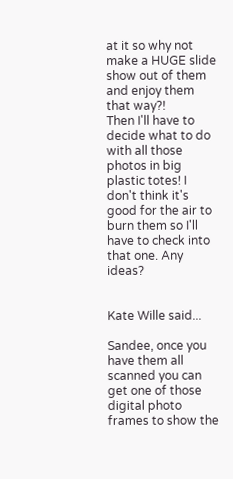at it so why not make a HUGE slide show out of them and enjoy them that way?!
Then I'll have to decide what to do with all those photos in big plastic totes! I don't think it's good for the air to burn them so I'll have to check into that one. Any ideas?


Kate Wille said...

Sandee, once you have them all scanned you can get one of those digital photo frames to show the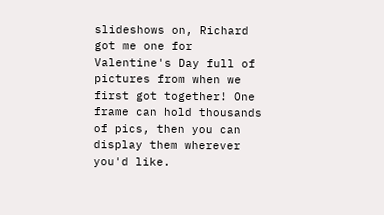slideshows on, Richard got me one for Valentine's Day full of pictures from when we first got together! One frame can hold thousands of pics, then you can display them wherever you'd like.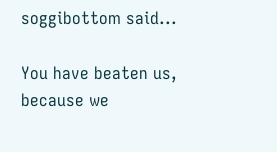soggibottom said...

You have beaten us, because we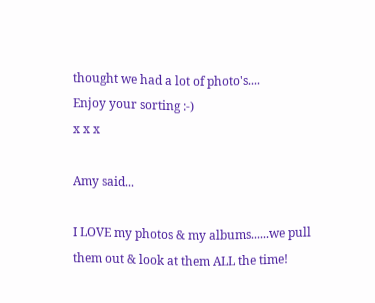thought we had a lot of photo's....
Enjoy your sorting :-)
x x x

Amy said...

I LOVE my photos & my albums......we pull them out & look at them ALL the time!